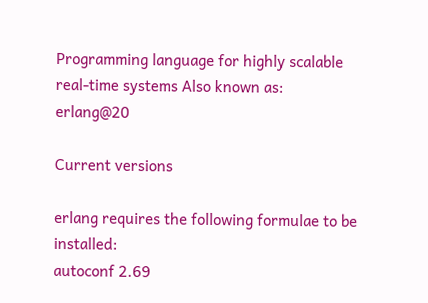Programming language for highly scalable real-time systems Also known as: erlang@20

Current versions

erlang requires the following formulae to be installed:
autoconf 2.69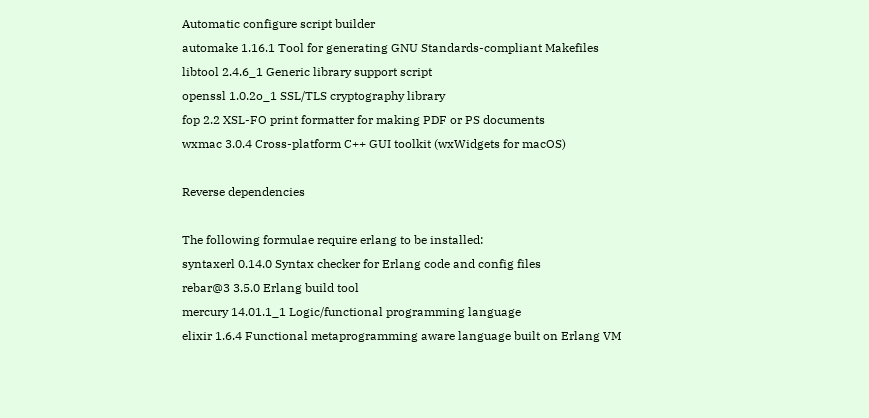Automatic configure script builder
automake 1.16.1 Tool for generating GNU Standards-compliant Makefiles
libtool 2.4.6_1 Generic library support script
openssl 1.0.2o_1 SSL/TLS cryptography library
fop 2.2 XSL-FO print formatter for making PDF or PS documents
wxmac 3.0.4 Cross-platform C++ GUI toolkit (wxWidgets for macOS)

Reverse dependencies

The following formulae require erlang to be installed:
syntaxerl 0.14.0 Syntax checker for Erlang code and config files
rebar@3 3.5.0 Erlang build tool
mercury 14.01.1_1 Logic/functional programming language
elixir 1.6.4 Functional metaprogramming aware language built on Erlang VM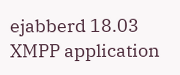ejabberd 18.03 XMPP application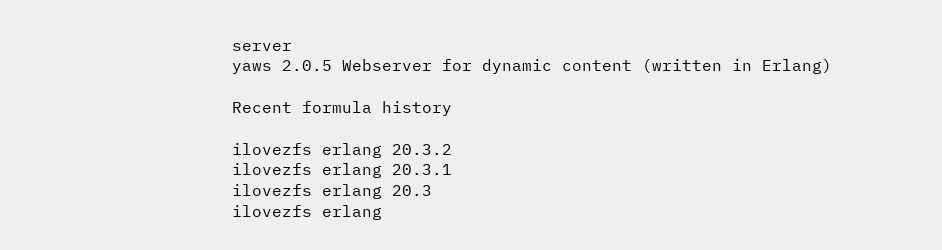server
yaws 2.0.5 Webserver for dynamic content (written in Erlang)

Recent formula history

ilovezfs erlang 20.3.2
ilovezfs erlang 20.3.1
ilovezfs erlang 20.3
ilovezfs erlang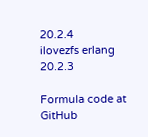20.2.4
ilovezfs erlang 20.2.3

Formula code at GitHub